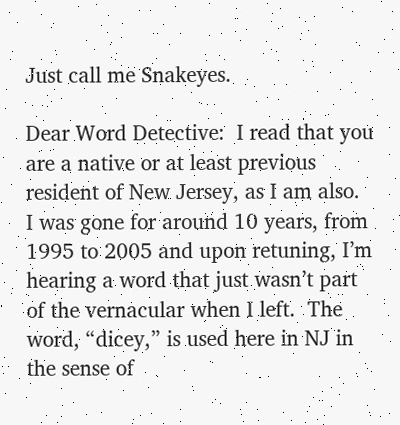Just call me Snakeyes.

Dear Word Detective:  I read that you are a native or at least previous resident of New Jersey, as I am also.  I was gone for around 10 years, from 1995 to 2005 and upon retuning, I’m hearing a word that just wasn’t part of the vernacular when I left.  The word, “dicey,” is used here in NJ in the sense of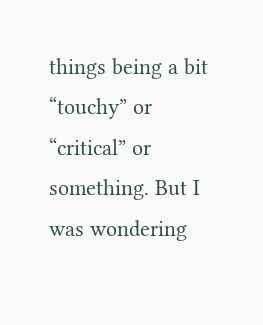things being a bit “touchy” or “critical” or something. But I was wondering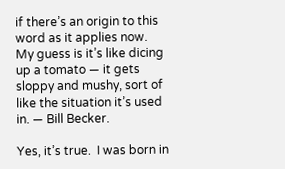if there’s an origin to this word as it applies now.  My guess is it’s like dicing up a tomato — it gets sloppy and mushy, sort of like the situation it’s used in. — Bill Becker.

Yes, it’s true.  I was born in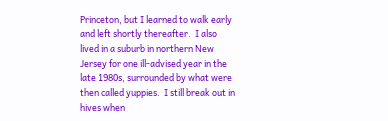Princeton, but I learned to walk early and left shortly thereafter.  I also lived in a suburb in northern New Jersey for one ill-advised year in the late 1980s, surrounded by what were then called yuppies.  I still break out in hives when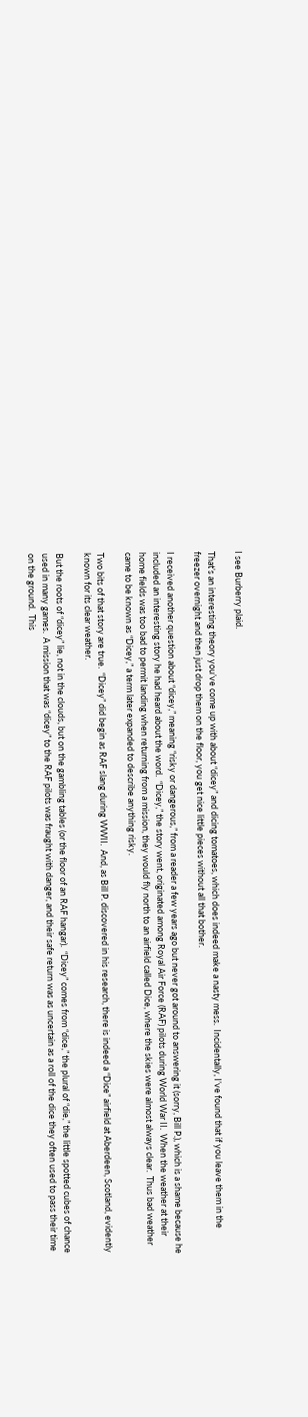I see Burberry plaid.

That’s an interesting theory you’ve come up with about “dicey” and dicing tomatoes, which does indeed make a nasty mess.  Incidentally, I’ve found that if you leave them in the freezer overnight and then just drop them on the floor, you get nice little pieces without all that bother.

I received another question about “dicey,” meaning “risky or dangerous,” from a reader a few years ago but never got around to answering it (sorry, Bill P.), which is a shame because he included an interesting story he had heard about the word.  “Dicey,” the story went, originated among Royal Air Force (RAF) pilots during World War II.  When the weather at their home fields was too bad to permit landing when returning from a mission, they would fly north to an airfield called Dice, where the skies were almost always clear.  Thus bad weather came to be known as “Dicey,” a term later expanded to describe anything risky.

Two bits of that story are true.  “Dicey” did begin as RAF slang during WWII.  And, as Bill P. discovered in his research, there is indeed a “Dice” airfield at Aberdeen, Scotland, evidently known for its clear weather.

But the roots of “dicey” lie, not in the clouds, but on the gambling tables (or the floor of an RAF hangar).  “Dicey” comes from “dice,” the plural of “die,” the little spotted cubes of chance used in many games.  A mission that was “dicey” to the RAF pilots was fraught with danger, and their safe return was as uncertain as a roll of the dice they often used to pass their time on the ground.  This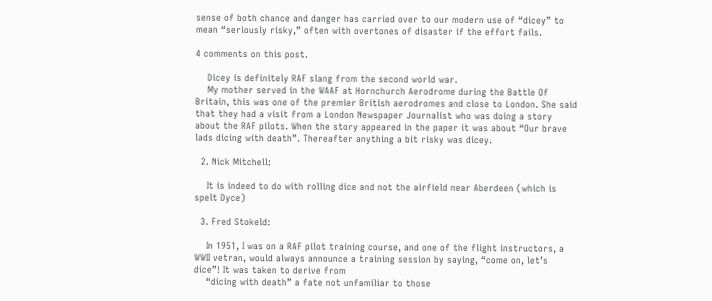sense of both chance and danger has carried over to our modern use of “dicey” to mean “seriously risky,” often with overtones of disaster if the effort fails.

4 comments on this post.

    Dicey is definitely RAF slang from the second world war.
    My mother served in the WAAF at Hornchurch Aerodrome during the Battle Of Britain, this was one of the premier British aerodromes and close to London. She said that they had a visit from a London Newspaper Journalist who was doing a story about the RAF pilots. When the story appeared in the paper it was about “Our brave lads dicing with death”. Thereafter anything a bit risky was dicey.

  2. Nick Mitchell:

    It is indeed to do with rolling dice and not the airfield near Aberdeen (which is spelt Dyce)

  3. Fred Stokeld:

    In 1951, I was on a RAF pilot training course, and one of the flight instructors, a WWII vetran, would always announce a training session by saying, “come on, let’s dice”! It was taken to derive from
    “dicing with death” a fate not unfamiliar to those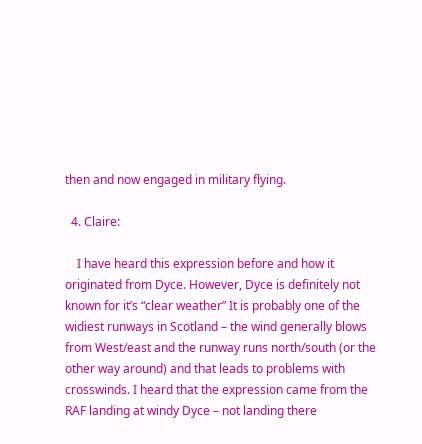then and now engaged in military flying.

  4. Claire:

    I have heard this expression before and how it originated from Dyce. However, Dyce is definitely not known for it’s “clear weather” It is probably one of the widiest runways in Scotland – the wind generally blows from West/east and the runway runs north/south (or the other way around) and that leads to problems with crosswinds. I heard that the expression came from the RAF landing at windy Dyce – not landing there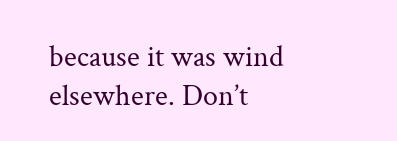because it was wind elsewhere. Don’t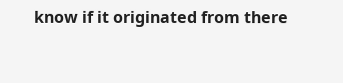know if it originated from there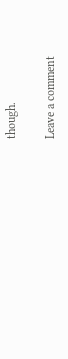though.

Leave a comment